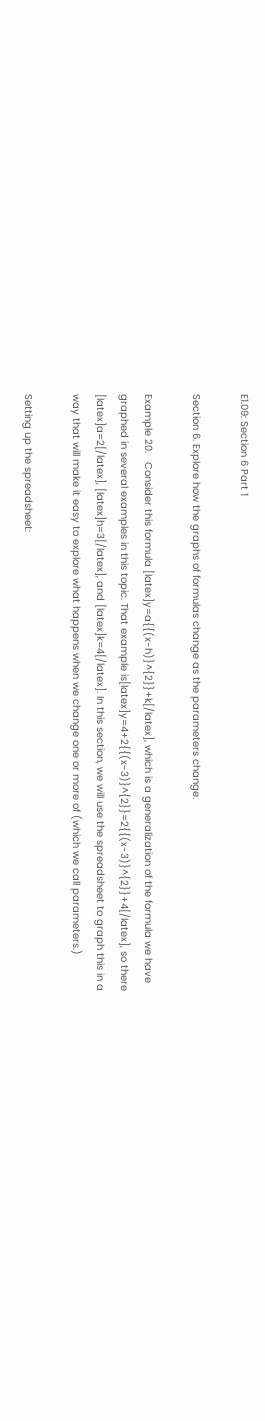E1.09: Section 6 Part 1

Section 6. Explore how the graphs of formulas change as the parameters change.

Example 20.   Consider this formula [latex]y=a{{(x-h)}^{2}}+k[/latex], which is a generalization of the formula we have graphed in several examples in this topic. That example is[latex]y=4+2{{(x-3)}^{2}}=2{{(x-3)}^{2}}+4[/latex], so there [latex]a=2[/latex], [latex]h=3[/latex], and [latex]k=4[/latex]. In this section, we will use the spreadsheet to graph this in a way that will make it easy to explore what happens when we change one or more of (which we call parameters.)

Setting up the spreadsheet: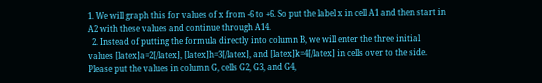1. We will graph this for values of x from -6 to +6. So put the label x in cell A1 and then start in A2 with these values and continue through A14.
  2. Instead of putting the formula directly into column B, we will enter the three initial values [latex]a=2[/latex], [latex]h=3[/latex], and [latex]k=4[/latex] in cells over to the side. Please put the values in column G, cells G2, G3, and G4,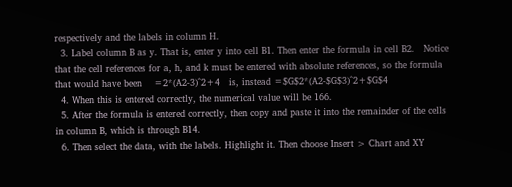respectively and the labels in column H.
  3. Label column B as y. That is, enter y into cell B1. Then enter the formula in cell B2.   Notice that the cell references for a, h, and k must be entered with absolute references, so the formula that would have been    =2*(A2-3)^2+4   is, instead =$G$2*(A2-$G$3)^2+$G$4
  4. When this is entered correctly, the numerical value will be 166.
  5. After the formula is entered correctly, then copy and paste it into the remainder of the cells in column B, which is through B14.
  6. Then select the data, with the labels. Highlight it. Then choose Insert > Chart and XY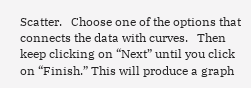Scatter.   Choose one of the options that connects the data with curves.   Then keep clicking on “Next” until you click on “Finish.” This will produce a graph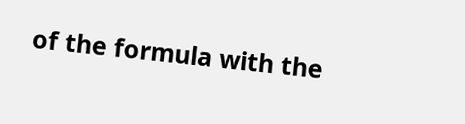of the formula with the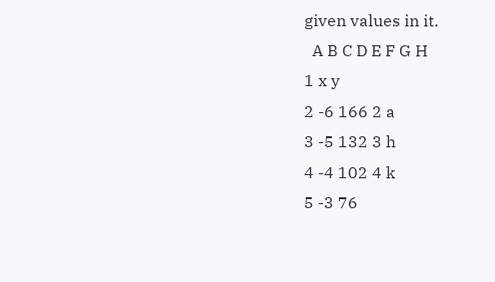given values in it.
  A B C D E F G H
1 x y
2 -6 166 2 a
3 -5 132 3 h
4 -4 102 4 k
5 -3 76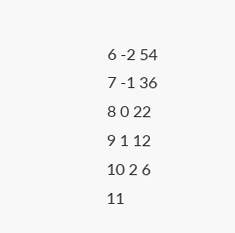6 -2 54
7 -1 36
8 0 22
9 1 12
10 2 6
11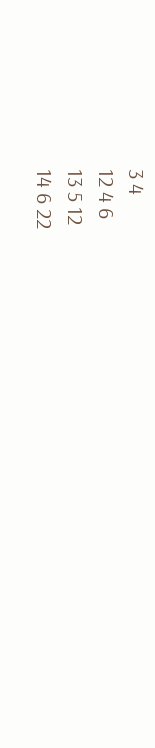3 4
12 4 6
13 5 12
14 6 22